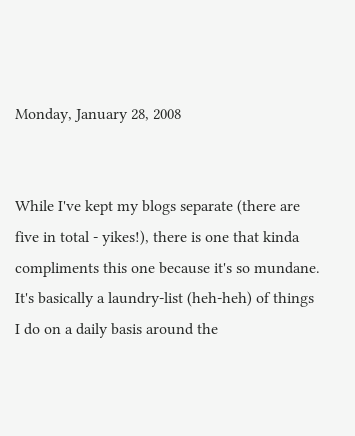Monday, January 28, 2008


While I've kept my blogs separate (there are five in total - yikes!), there is one that kinda compliments this one because it's so mundane. It's basically a laundry-list (heh-heh) of things I do on a daily basis around the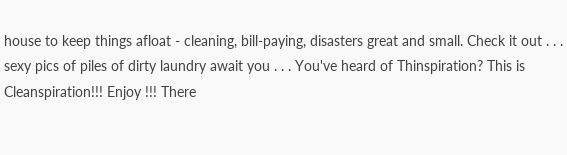house to keep things afloat - cleaning, bill-paying, disasters great and small. Check it out . . . sexy pics of piles of dirty laundry await you . . . You've heard of Thinspiration? This is Cleanspiration!!! Enjoy !!! There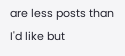are less posts than I'd like but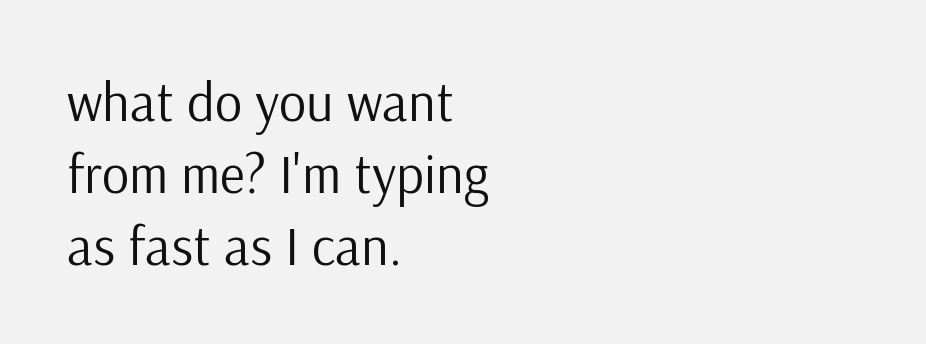what do you want from me? I'm typing as fast as I can.